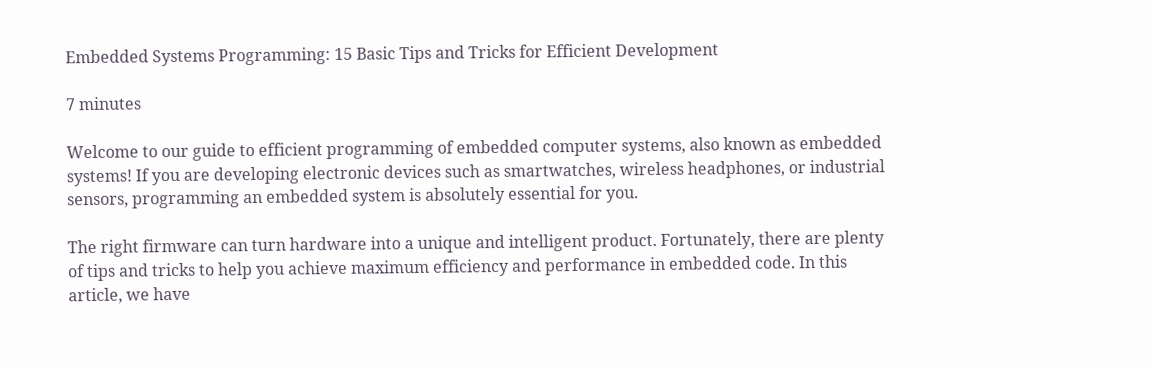Embedded Systems Programming: 15 Basic Tips and Tricks for Efficient Development

7 minutes

Welcome to our guide to efficient programming of embedded computer systems, also known as embedded systems! If you are developing electronic devices such as smartwatches, wireless headphones, or industrial sensors, programming an embedded system is absolutely essential for you.

The right firmware can turn hardware into a unique and intelligent product. Fortunately, there are plenty of tips and tricks to help you achieve maximum efficiency and performance in embedded code. In this article, we have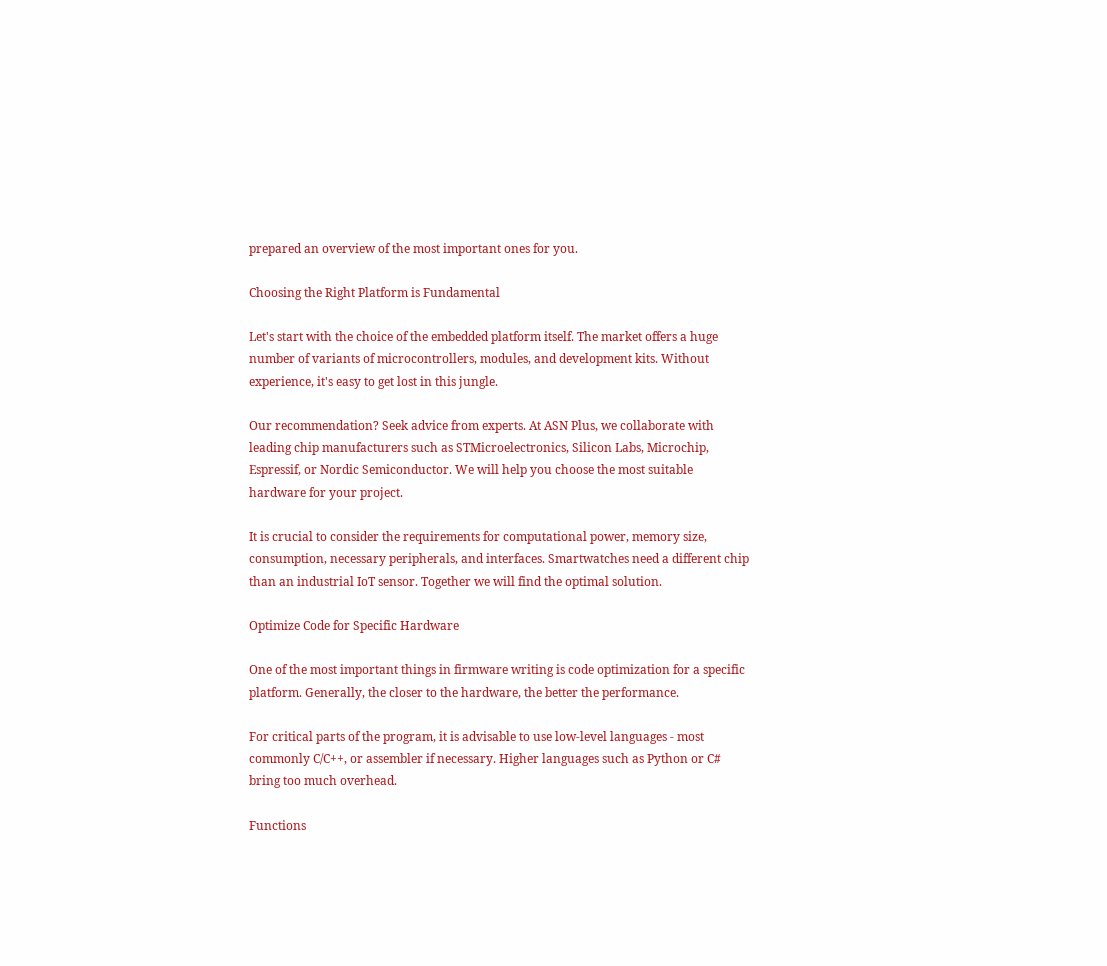prepared an overview of the most important ones for you.

Choosing the Right Platform is Fundamental

Let's start with the choice of the embedded platform itself. The market offers a huge number of variants of microcontrollers, modules, and development kits. Without experience, it's easy to get lost in this jungle.

Our recommendation? Seek advice from experts. At ASN Plus, we collaborate with leading chip manufacturers such as STMicroelectronics, Silicon Labs, Microchip, Espressif, or Nordic Semiconductor. We will help you choose the most suitable hardware for your project.

It is crucial to consider the requirements for computational power, memory size, consumption, necessary peripherals, and interfaces. Smartwatches need a different chip than an industrial IoT sensor. Together we will find the optimal solution.

Optimize Code for Specific Hardware

One of the most important things in firmware writing is code optimization for a specific platform. Generally, the closer to the hardware, the better the performance.

For critical parts of the program, it is advisable to use low-level languages - most commonly C/C++, or assembler if necessary. Higher languages such as Python or C# bring too much overhead.

Functions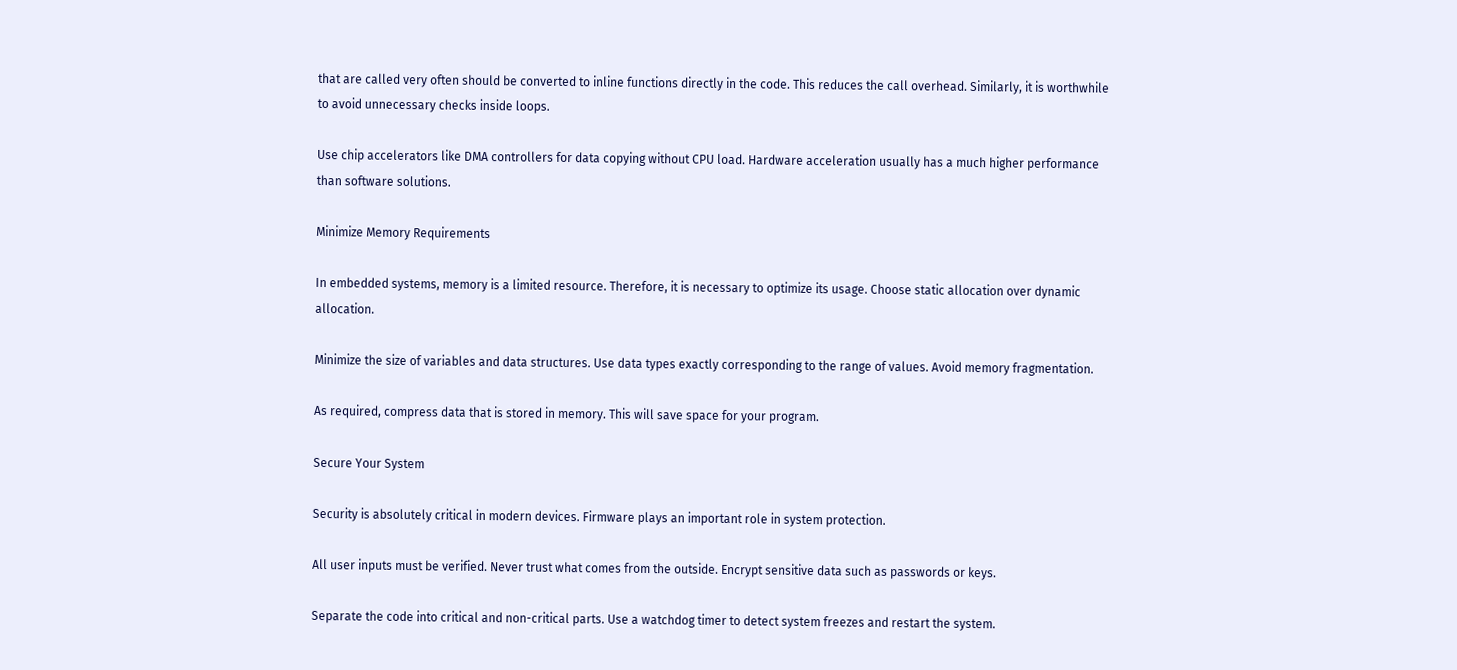that are called very often should be converted to inline functions directly in the code. This reduces the call overhead. Similarly, it is worthwhile to avoid unnecessary checks inside loops.

Use chip accelerators like DMA controllers for data copying without CPU load. Hardware acceleration usually has a much higher performance than software solutions.

Minimize Memory Requirements

In embedded systems, memory is a limited resource. Therefore, it is necessary to optimize its usage. Choose static allocation over dynamic allocation.

Minimize the size of variables and data structures. Use data types exactly corresponding to the range of values. Avoid memory fragmentation.

As required, compress data that is stored in memory. This will save space for your program.

Secure Your System

Security is absolutely critical in modern devices. Firmware plays an important role in system protection.

All user inputs must be verified. Never trust what comes from the outside. Encrypt sensitive data such as passwords or keys.

Separate the code into critical and non-critical parts. Use a watchdog timer to detect system freezes and restart the system.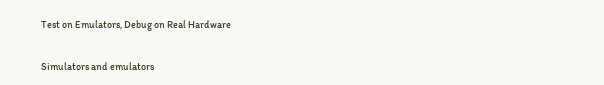Test on Emulators, Debug on Real Hardware

Simulators and emulators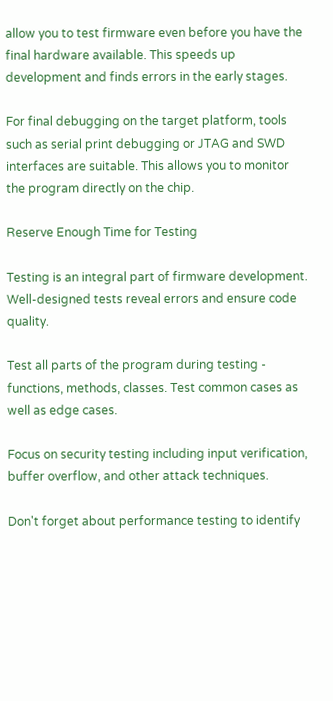allow you to test firmware even before you have the final hardware available. This speeds up development and finds errors in the early stages.

For final debugging on the target platform, tools such as serial print debugging or JTAG and SWD interfaces are suitable. This allows you to monitor the program directly on the chip.

Reserve Enough Time for Testing

Testing is an integral part of firmware development. Well-designed tests reveal errors and ensure code quality.

Test all parts of the program during testing - functions, methods, classes. Test common cases as well as edge cases.

Focus on security testing including input verification, buffer overflow, and other attack techniques.

Don't forget about performance testing to identify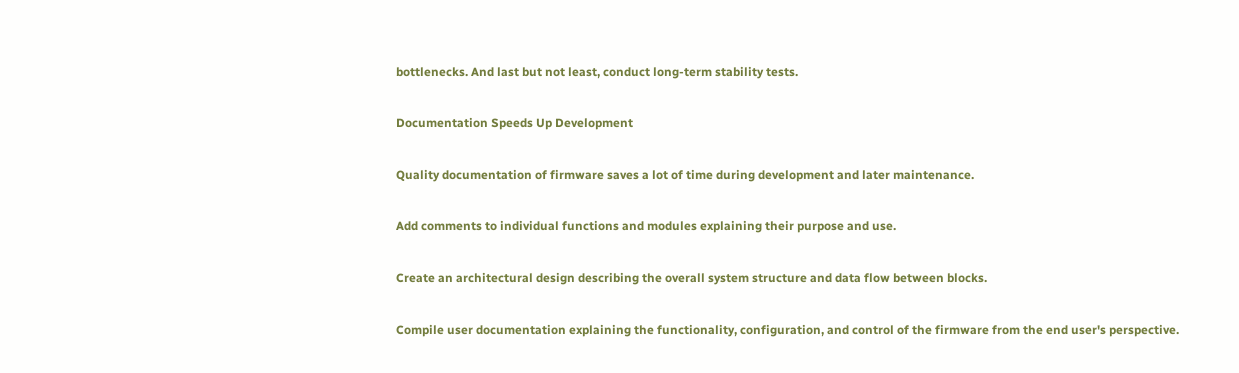bottlenecks. And last but not least, conduct long-term stability tests.

Documentation Speeds Up Development

Quality documentation of firmware saves a lot of time during development and later maintenance.

Add comments to individual functions and modules explaining their purpose and use.

Create an architectural design describing the overall system structure and data flow between blocks.

Compile user documentation explaining the functionality, configuration, and control of the firmware from the end user's perspective.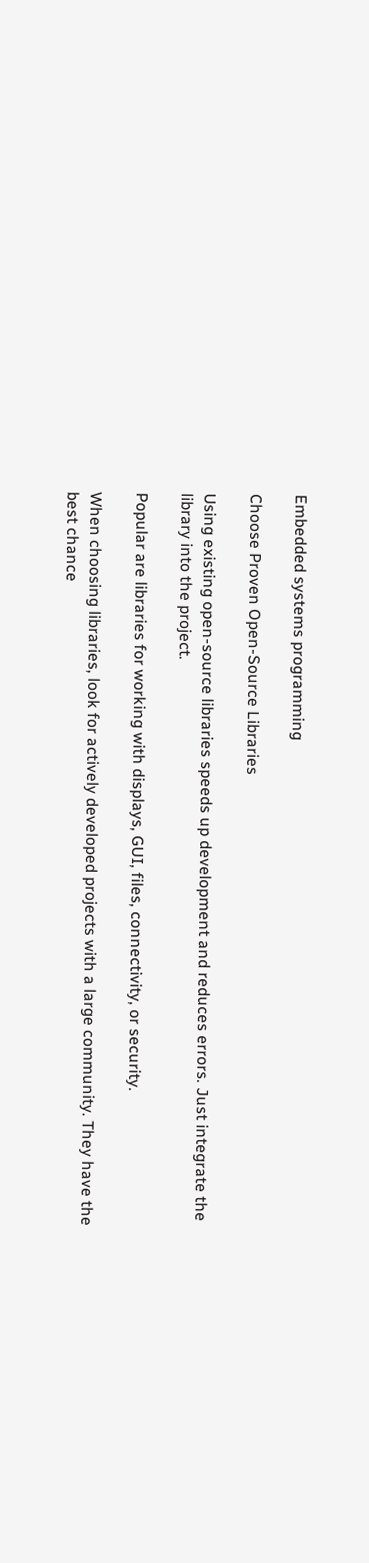Embedded systems programming

Choose Proven Open-Source Libraries

Using existing open-source libraries speeds up development and reduces errors. Just integrate the library into the project.

Popular are libraries for working with displays, GUI, files, connectivity, or security.

When choosing libraries, look for actively developed projects with a large community. They have the best chance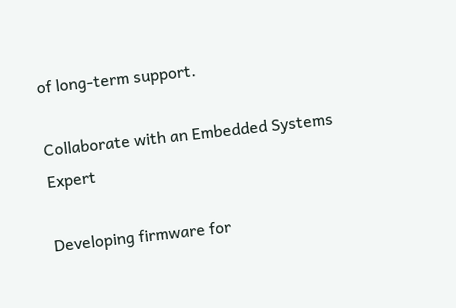of long-term support.

Collaborate with an Embedded Systems Expert

Developing firmware for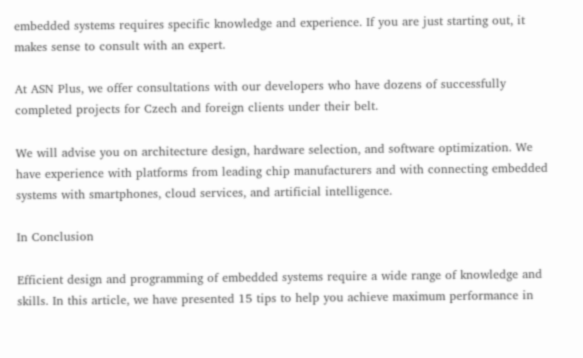embedded systems requires specific knowledge and experience. If you are just starting out, it makes sense to consult with an expert.

At ASN Plus, we offer consultations with our developers who have dozens of successfully completed projects for Czech and foreign clients under their belt.

We will advise you on architecture design, hardware selection, and software optimization. We have experience with platforms from leading chip manufacturers and with connecting embedded systems with smartphones, cloud services, and artificial intelligence.

In Conclusion

Efficient design and programming of embedded systems require a wide range of knowledge and skills. In this article, we have presented 15 tips to help you achieve maximum performance in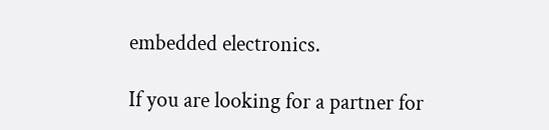embedded electronics.

If you are looking for a partner for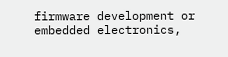firmware development or embedded electronics,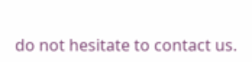do not hesitate to contact us.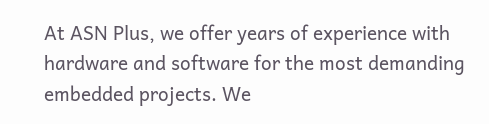At ASN Plus, we offer years of experience with hardware and software for the most demanding embedded projects. We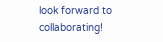look forward to collaborating!